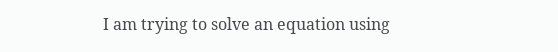I am trying to solve an equation using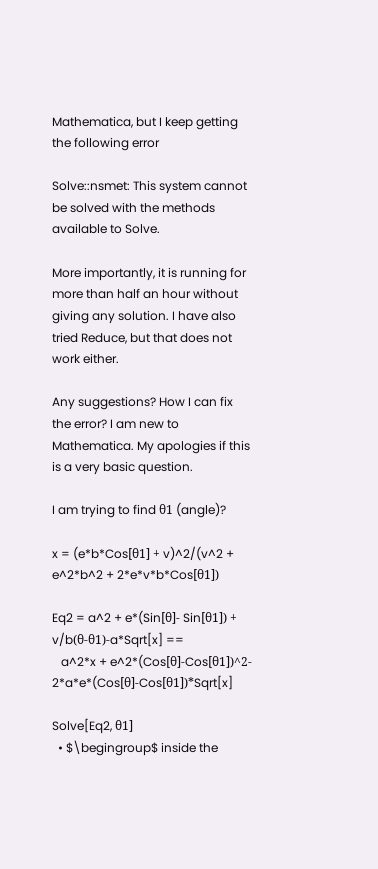Mathematica, but I keep getting the following error

Solve::nsmet: This system cannot be solved with the methods available to Solve.

More importantly, it is running for more than half an hour without giving any solution. I have also tried Reduce, but that does not work either.

Any suggestions? How I can fix the error? I am new to Mathematica. My apologies if this is a very basic question.

I am trying to find θ1 (angle)?

x = (e*b*Cos[θ1] + v)^2/(v^2 + e^2*b^2 + 2*e*v*b*Cos[θ1])

Eq2 = a^2 + e*(Sin[θ]- Sin[θ1]) + v/b(θ-θ1)-a*Sqrt[x] ==
   a^2*x + e^2*(Cos[θ]-Cos[θ1])^2- 2*a*e*(Cos[θ]-Cos[θ1])*Sqrt[x]

Solve[Eq2, θ1]
  • $\begingroup$ inside the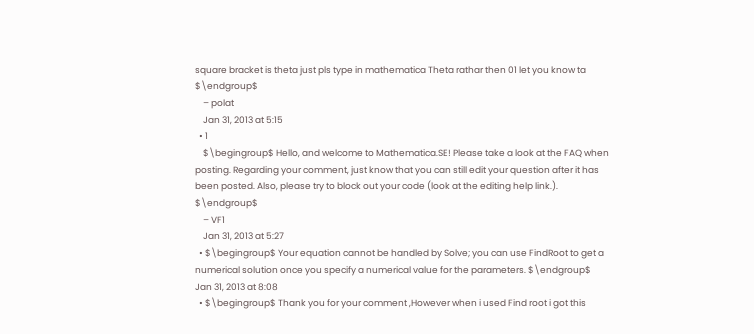square bracket is theta just pls type in mathematica Theta rathar then 01 let you know ta $\endgroup$
    – polat
    Jan 31, 2013 at 5:15
  • 1
    $\begingroup$ Hello, and welcome to Mathematica.SE! Please take a look at the FAQ when posting. Regarding your comment, just know that you can still edit your question after it has been posted. Also, please try to block out your code (look at the editing help link.). $\endgroup$
    – VF1
    Jan 31, 2013 at 5:27
  • $\begingroup$ Your equation cannot be handled by Solve; you can use FindRoot to get a numerical solution once you specify a numerical value for the parameters. $\endgroup$ Jan 31, 2013 at 8:08
  • $\begingroup$ Thank you for your comment ,However when i used Find root i got this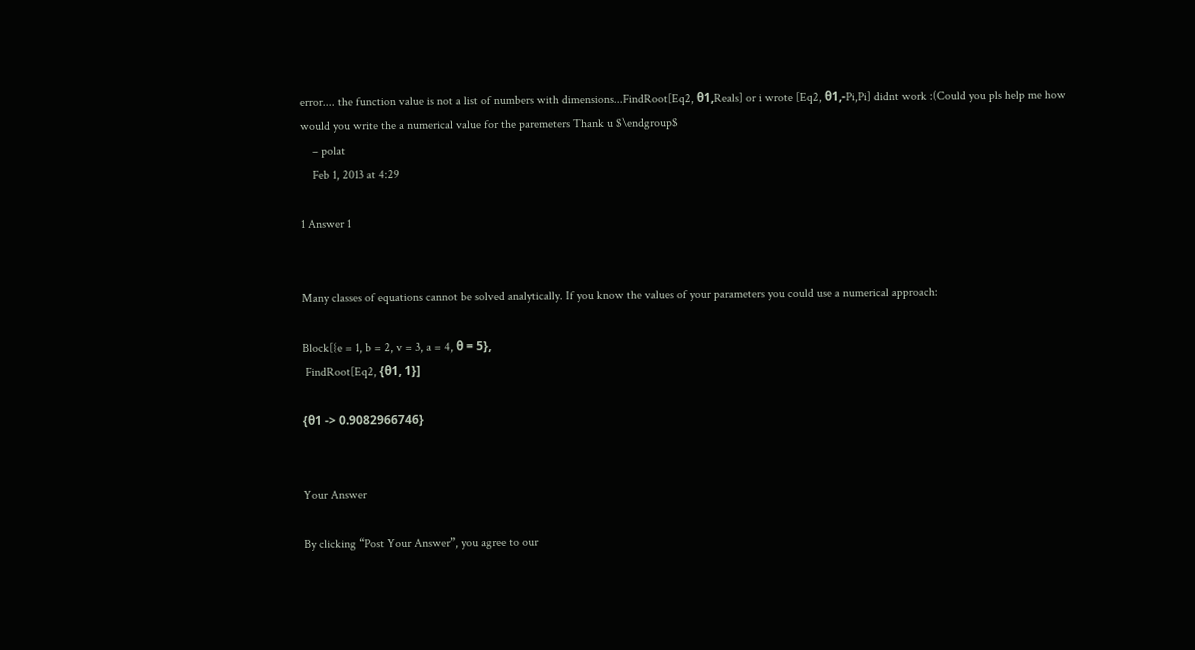error.... the function value is not a list of numbers with dimensions...FindRoot[Eq2, θ1,Reals] or i wrote [Eq2, θ1,-Pi,Pi] didnt work :(Could you pls help me how would you write the a numerical value for the paremeters Thank u $\endgroup$
    – polat
    Feb 1, 2013 at 4:29

1 Answer 1


Many classes of equations cannot be solved analytically. If you know the values of your parameters you could use a numerical approach:

Block[{e = 1, b = 2, v = 3, a = 4, θ = 5},
 FindRoot[Eq2, {θ1, 1}]

{θ1 -> 0.9082966746}


Your Answer

By clicking “Post Your Answer”, you agree to our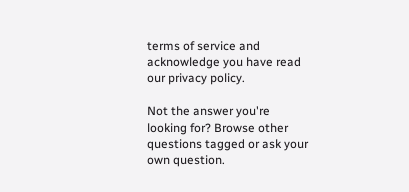terms of service and acknowledge you have read our privacy policy.

Not the answer you're looking for? Browse other questions tagged or ask your own question.